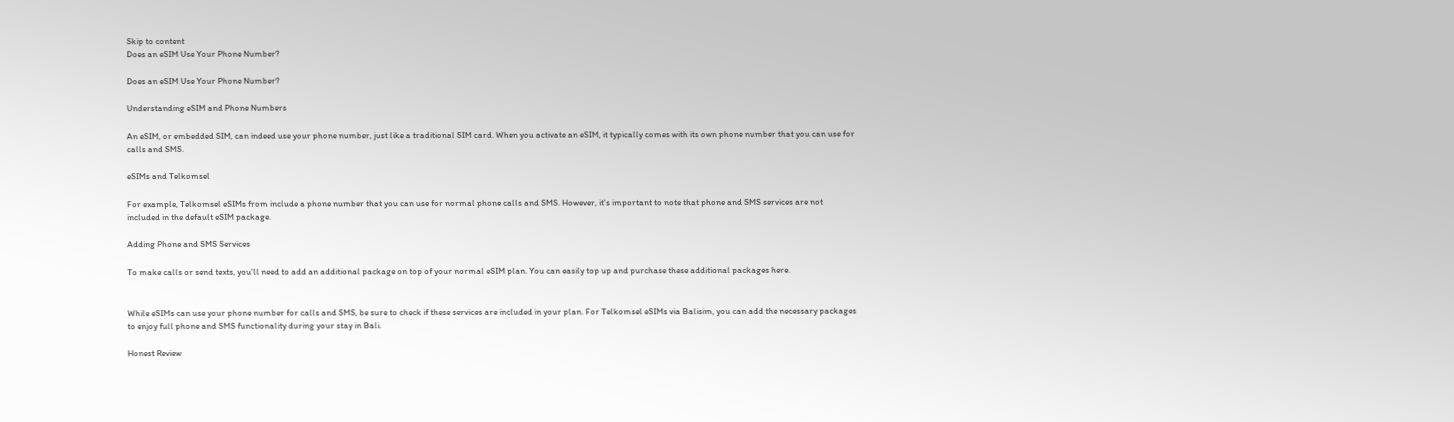Skip to content
Does an eSIM Use Your Phone Number?

Does an eSIM Use Your Phone Number?

Understanding eSIM and Phone Numbers

An eSIM, or embedded SIM, can indeed use your phone number, just like a traditional SIM card. When you activate an eSIM, it typically comes with its own phone number that you can use for calls and SMS.

eSIMs and Telkomsel

For example, Telkomsel eSIMs from include a phone number that you can use for normal phone calls and SMS. However, it's important to note that phone and SMS services are not included in the default eSIM package.

Adding Phone and SMS Services

To make calls or send texts, you'll need to add an additional package on top of your normal eSIM plan. You can easily top up and purchase these additional packages here.


While eSIMs can use your phone number for calls and SMS, be sure to check if these services are included in your plan. For Telkomsel eSIMs via Balisim, you can add the necessary packages to enjoy full phone and SMS functionality during your stay in Bali.

Honest Review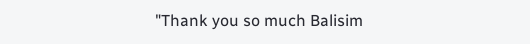"Thank you so much Balisim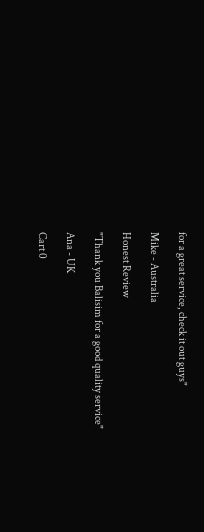for a great service, check it out guys"

Mike - Australia

Honest Review

"Thank you Balisim for a good quality service"

Ana - UK

Cart 0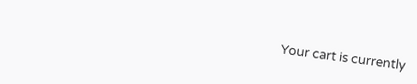Your cart is currently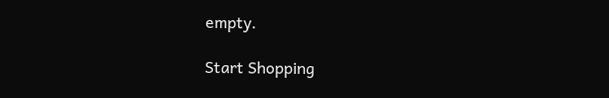empty.

Start Shopping